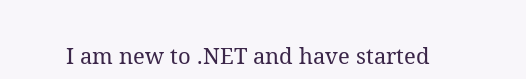I am new to .NET and have started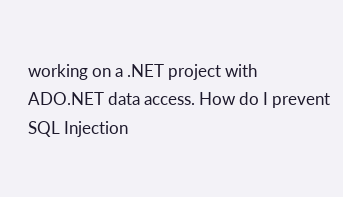working on a .NET project with ADO.NET data access. How do I prevent SQL Injection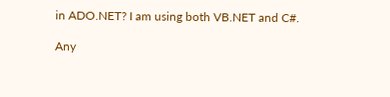in ADO.NET? I am using both VB.NET and C#.

Any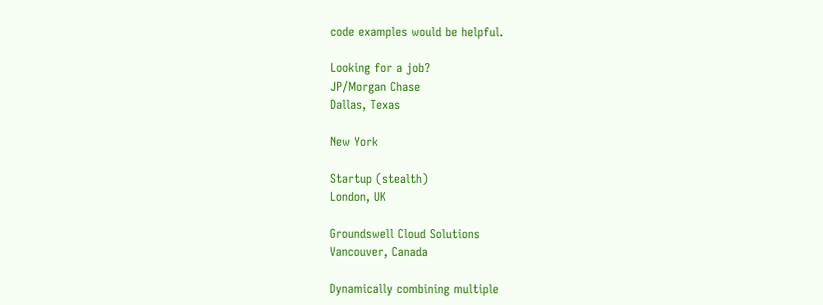code examples would be helpful.

Looking for a job?
JP/Morgan Chase
Dallas, Texas

New York

Startup (stealth)
London, UK

Groundswell Cloud Solutions
Vancouver, Canada

Dynamically combining multiple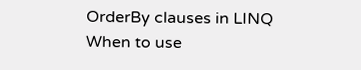OrderBy clauses in LINQ
When to use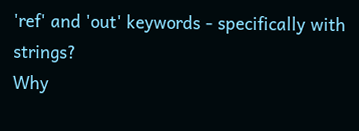'ref' and 'out' keywords - specifically with strings?
Why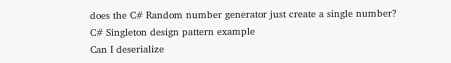does the C# Random number generator just create a single number?
C# Singleton design pattern example
Can I deserialize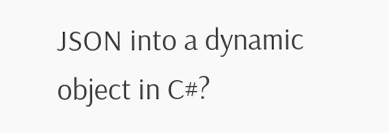JSON into a dynamic object in C#?